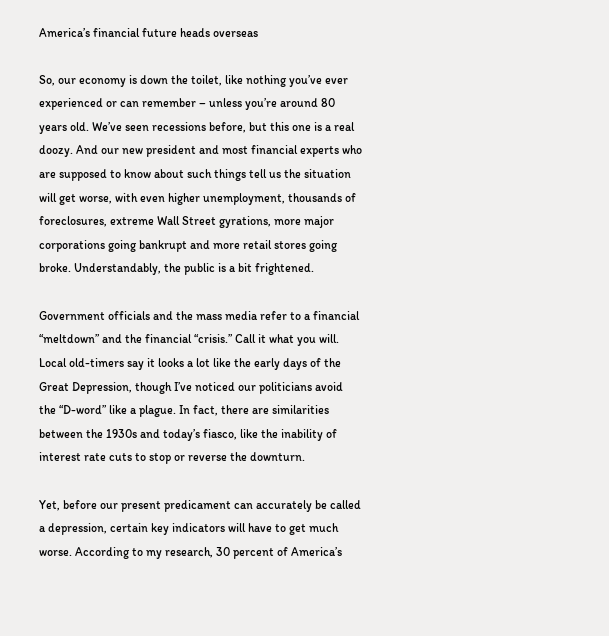America’s financial future heads overseas

So, our economy is down the toilet, like nothing you’ve ever experienced or can remember – unless you’re around 80 years old. We’ve seen recessions before, but this one is a real doozy. And our new president and most financial experts who are supposed to know about such things tell us the situation will get worse, with even higher unemployment, thousands of foreclosures, extreme Wall Street gyrations, more major corporations going bankrupt and more retail stores going broke. Understandably, the public is a bit frightened.

Government officials and the mass media refer to a financial “meltdown” and the financial “crisis.” Call it what you will. Local old-timers say it looks a lot like the early days of the Great Depression, though I’ve noticed our politicians avoid the “D-word” like a plague. In fact, there are similarities between the 1930s and today’s fiasco, like the inability of interest rate cuts to stop or reverse the downturn.

Yet, before our present predicament can accurately be called a depression, certain key indicators will have to get much worse. According to my research, 30 percent of America’s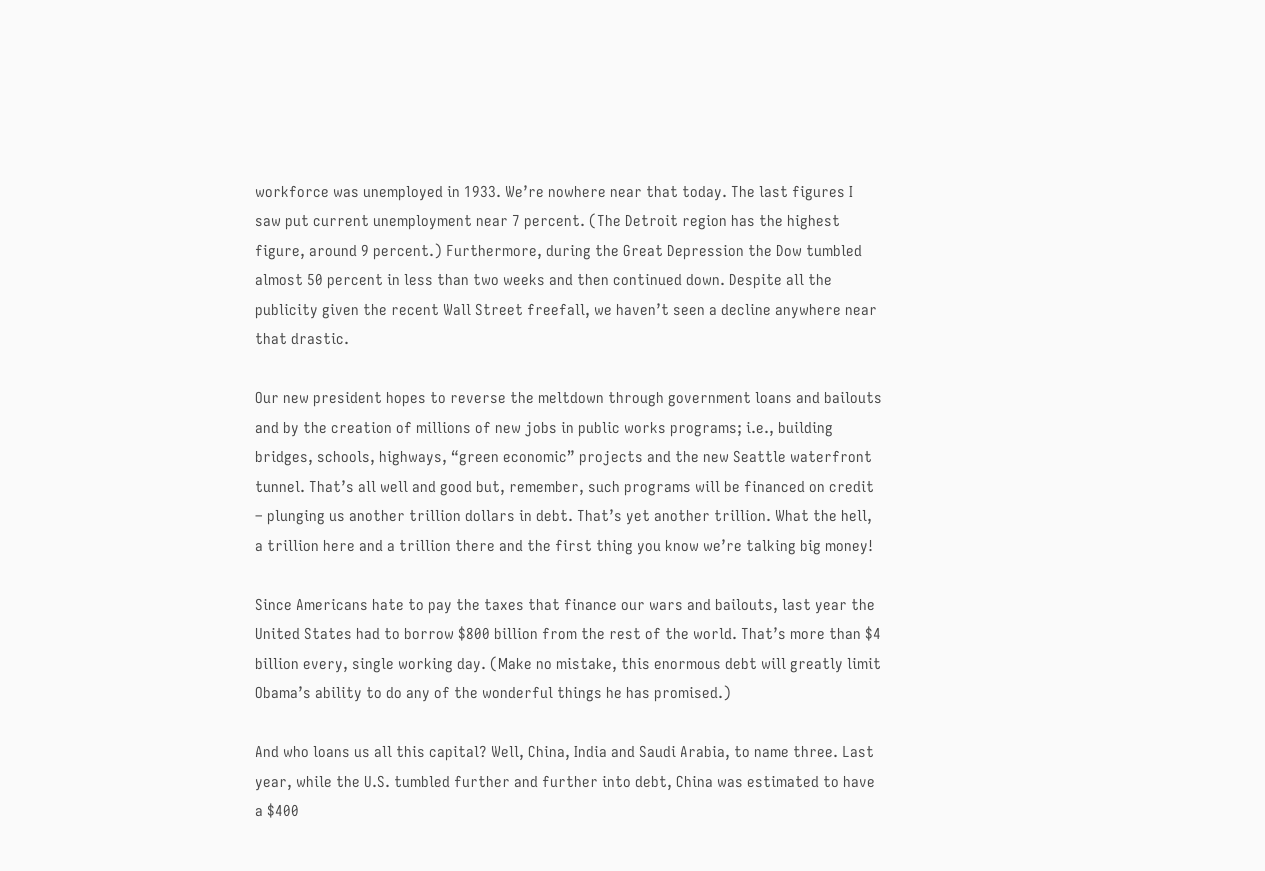workforce was unemployed in 1933. We’re nowhere near that today. The last figures I saw put current unemployment near 7 percent. (The Detroit region has the highest figure, around 9 percent.) Furthermore, during the Great Depression the Dow tumbled almost 50 percent in less than two weeks and then continued down. Despite all the publicity given the recent Wall Street freefall, we haven’t seen a decline anywhere near that drastic.

Our new president hopes to reverse the meltdown through government loans and bailouts and by the creation of millions of new jobs in public works programs; i.e., building bridges, schools, highways, “green economic” projects and the new Seattle waterfront tunnel. That’s all well and good but, remember, such programs will be financed on credit – plunging us another trillion dollars in debt. That’s yet another trillion. What the hell, a trillion here and a trillion there and the first thing you know we’re talking big money!

Since Americans hate to pay the taxes that finance our wars and bailouts, last year the United States had to borrow $800 billion from the rest of the world. That’s more than $4 billion every, single working day. (Make no mistake, this enormous debt will greatly limit Obama’s ability to do any of the wonderful things he has promised.)

And who loans us all this capital? Well, China, India and Saudi Arabia, to name three. Last year, while the U.S. tumbled further and further into debt, China was estimated to have a $400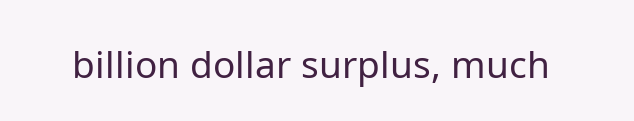billion dollar surplus, much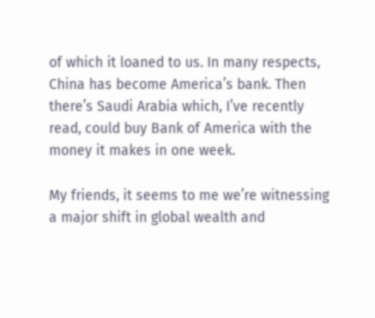of which it loaned to us. In many respects, China has become America’s bank. Then there’s Saudi Arabia which, I’ve recently read, could buy Bank of America with the money it makes in one week.

My friends, it seems to me we’re witnessing a major shift in global wealth and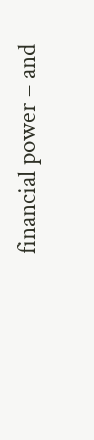financial power – and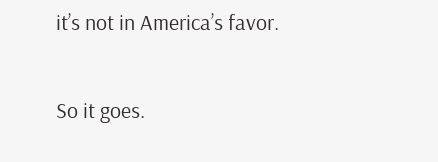it’s not in America’s favor.

So it goes.